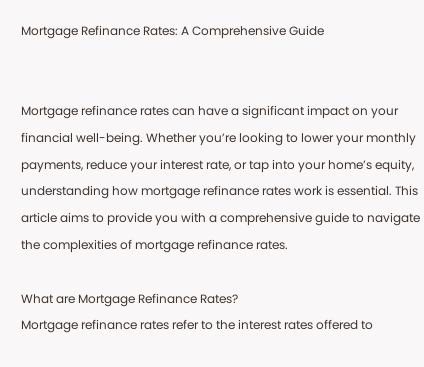Mortgage Refinance Rates: A Comprehensive Guide


Mortgage refinance rates can have a significant impact on your financial well-being. Whether you’re looking to lower your monthly payments, reduce your interest rate, or tap into your home’s equity, understanding how mortgage refinance rates work is essential. This article aims to provide you with a comprehensive guide to navigate the complexities of mortgage refinance rates.

What are Mortgage Refinance Rates?
Mortgage refinance rates refer to the interest rates offered to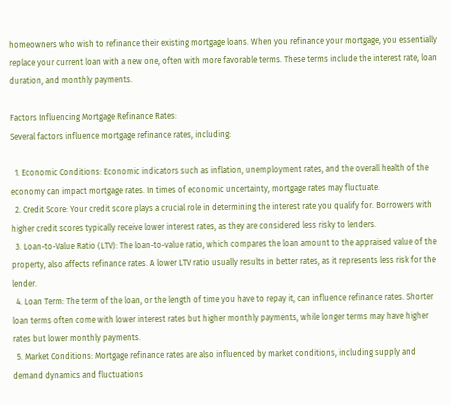homeowners who wish to refinance their existing mortgage loans. When you refinance your mortgage, you essentially replace your current loan with a new one, often with more favorable terms. These terms include the interest rate, loan duration, and monthly payments.

Factors Influencing Mortgage Refinance Rates:
Several factors influence mortgage refinance rates, including:

  1. Economic Conditions: Economic indicators such as inflation, unemployment rates, and the overall health of the economy can impact mortgage rates. In times of economic uncertainty, mortgage rates may fluctuate.
  2. Credit Score: Your credit score plays a crucial role in determining the interest rate you qualify for. Borrowers with higher credit scores typically receive lower interest rates, as they are considered less risky to lenders.
  3. Loan-to-Value Ratio (LTV): The loan-to-value ratio, which compares the loan amount to the appraised value of the property, also affects refinance rates. A lower LTV ratio usually results in better rates, as it represents less risk for the lender.
  4. Loan Term: The term of the loan, or the length of time you have to repay it, can influence refinance rates. Shorter loan terms often come with lower interest rates but higher monthly payments, while longer terms may have higher rates but lower monthly payments.
  5. Market Conditions: Mortgage refinance rates are also influenced by market conditions, including supply and demand dynamics and fluctuations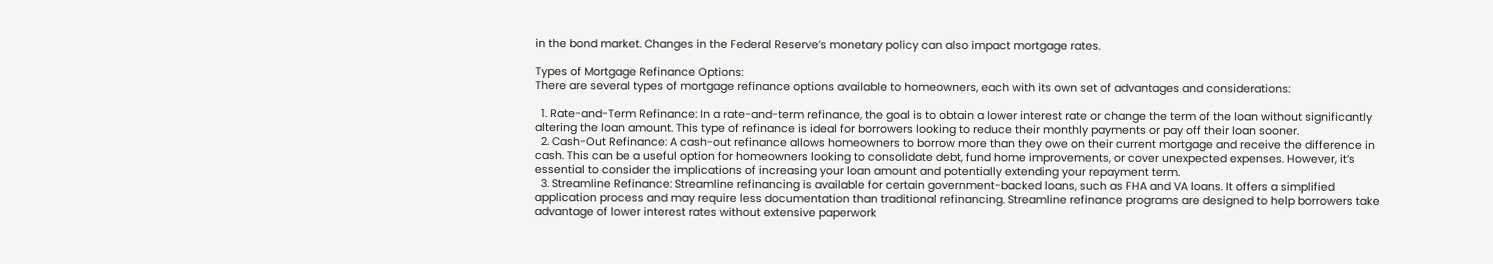in the bond market. Changes in the Federal Reserve’s monetary policy can also impact mortgage rates.

Types of Mortgage Refinance Options:
There are several types of mortgage refinance options available to homeowners, each with its own set of advantages and considerations:

  1. Rate-and-Term Refinance: In a rate-and-term refinance, the goal is to obtain a lower interest rate or change the term of the loan without significantly altering the loan amount. This type of refinance is ideal for borrowers looking to reduce their monthly payments or pay off their loan sooner.
  2. Cash-Out Refinance: A cash-out refinance allows homeowners to borrow more than they owe on their current mortgage and receive the difference in cash. This can be a useful option for homeowners looking to consolidate debt, fund home improvements, or cover unexpected expenses. However, it’s essential to consider the implications of increasing your loan amount and potentially extending your repayment term.
  3. Streamline Refinance: Streamline refinancing is available for certain government-backed loans, such as FHA and VA loans. It offers a simplified application process and may require less documentation than traditional refinancing. Streamline refinance programs are designed to help borrowers take advantage of lower interest rates without extensive paperwork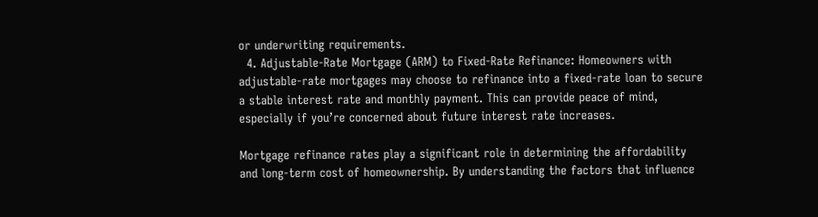or underwriting requirements.
  4. Adjustable-Rate Mortgage (ARM) to Fixed-Rate Refinance: Homeowners with adjustable-rate mortgages may choose to refinance into a fixed-rate loan to secure a stable interest rate and monthly payment. This can provide peace of mind, especially if you’re concerned about future interest rate increases.

Mortgage refinance rates play a significant role in determining the affordability and long-term cost of homeownership. By understanding the factors that influence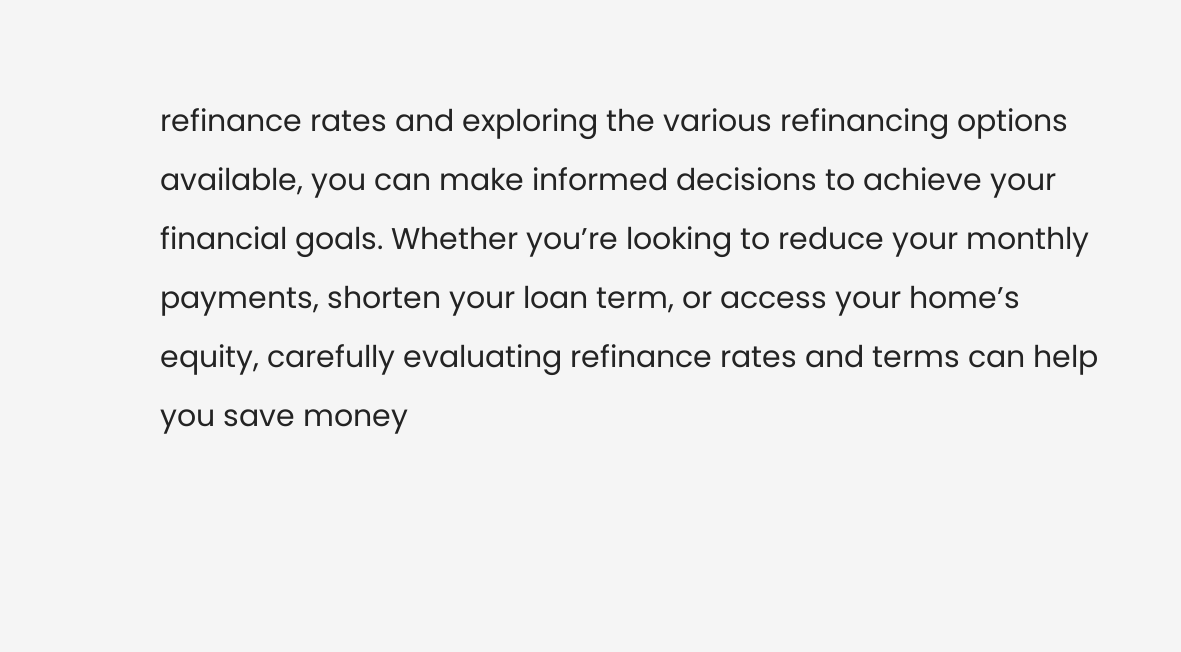refinance rates and exploring the various refinancing options available, you can make informed decisions to achieve your financial goals. Whether you’re looking to reduce your monthly payments, shorten your loan term, or access your home’s equity, carefully evaluating refinance rates and terms can help you save money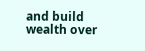and build wealth over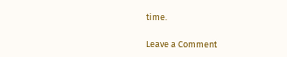time.

Leave a Comment